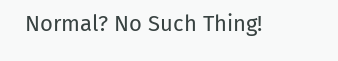Normal? No Such Thing!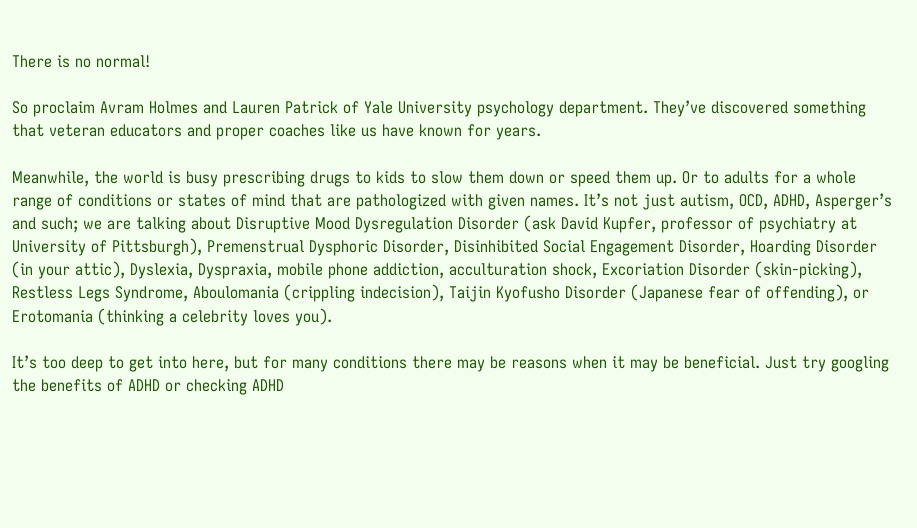There is no normal!

So proclaim Avram Holmes and Lauren Patrick of Yale University psychology department. They’ve discovered something that veteran educators and proper coaches like us have known for years.

Meanwhile, the world is busy prescribing drugs to kids to slow them down or speed them up. Or to adults for a whole range of conditions or states of mind that are pathologized with given names. It’s not just autism, OCD, ADHD, Asperger’s and such; we are talking about Disruptive Mood Dysregulation Disorder (ask David Kupfer, professor of psychiatry at University of Pittsburgh), Premenstrual Dysphoric Disorder, Disinhibited Social Engagement Disorder, Hoarding Disorder (in your attic), Dyslexia, Dyspraxia, mobile phone addiction, acculturation shock, Excoriation Disorder (skin-picking), Restless Legs Syndrome, Aboulomania (crippling indecision), Taijin Kyofusho Disorder (Japanese fear of offending), or Erotomania (thinking a celebrity loves you).

It’s too deep to get into here, but for many conditions there may be reasons when it may be beneficial. Just try googling the benefits of ADHD or checking ADHD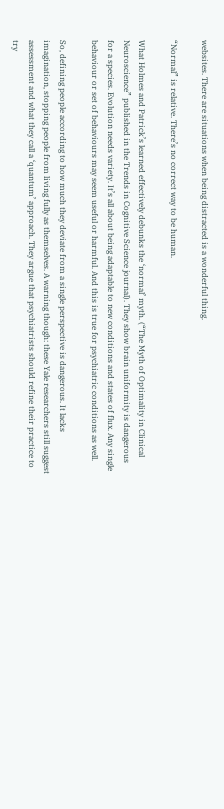websites. There are situations when being distracted is a wonderful thing.

“Normal” is relative. There’s no correct way to be human.

What Holmes and Patrick’s learned effectively debunks the ‘normal’ myth. (“The Myth of Optimality in Clinical Neuroscience” published in the Trends in Cognitive Science journal). They show brain uniformity is dangerous for a species. Evolution needs variety. It’s all about being adaptable to new conditions and states of flux. Any single behaviour or set of behaviours may seem useful or harmful. And this is true for psychiatric conditions as well.

So, defining people according to how much they deviate from a single perspective is dangerous. It lacks imagination, stopping people from living fully as themselves. A warning though: these Yale researchers still suggest assessment and what they call a ‘quantum’ approach. They argue that psychiatrists should refine their practice to try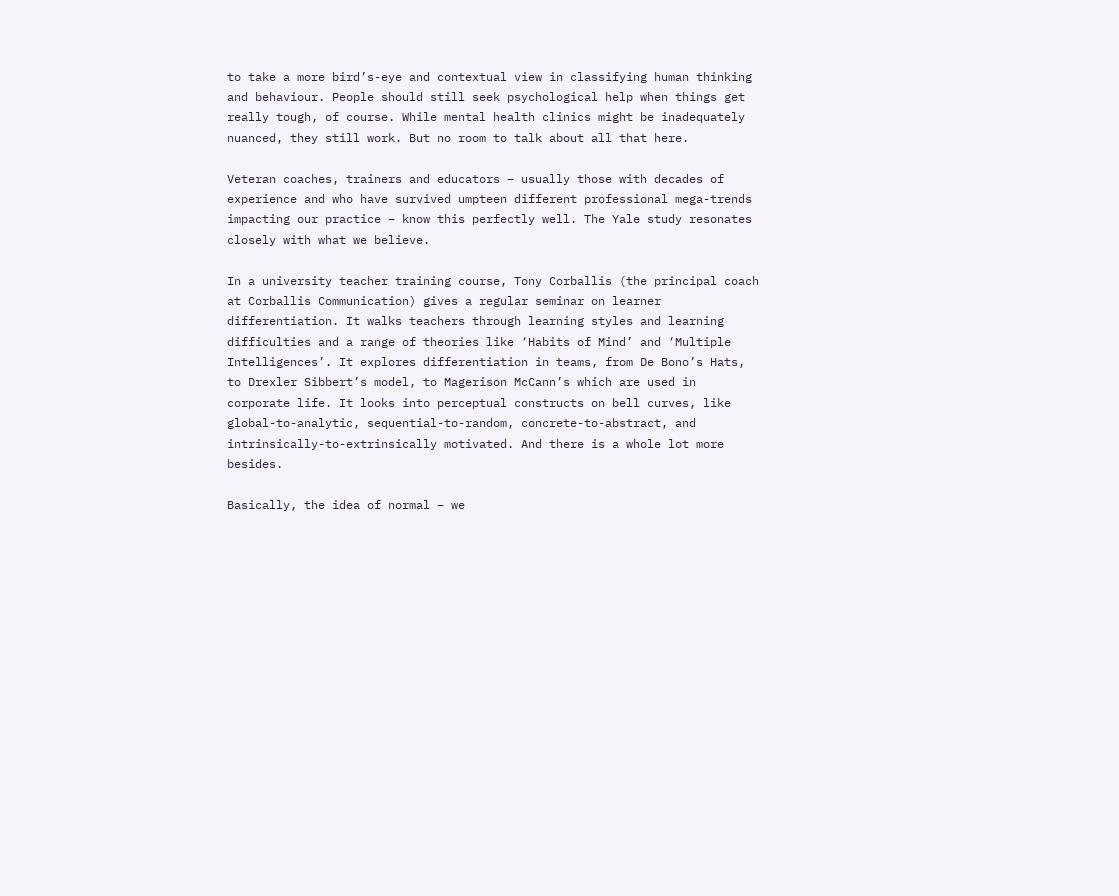to take a more bird’s-eye and contextual view in classifying human thinking and behaviour. People should still seek psychological help when things get really tough, of course. While mental health clinics might be inadequately nuanced, they still work. But no room to talk about all that here.

Veteran coaches, trainers and educators – usually those with decades of experience and who have survived umpteen different professional mega-trends impacting our practice – know this perfectly well. The Yale study resonates closely with what we believe.

In a university teacher training course, Tony Corballis (the principal coach at Corballis Communication) gives a regular seminar on learner differentiation. It walks teachers through learning styles and learning difficulties and a range of theories like ‘Habits of Mind’ and ‘Multiple Intelligences’. It explores differentiation in teams, from De Bono’s Hats, to Drexler Sibbert’s model, to Magerison McCann’s which are used in corporate life. It looks into perceptual constructs on bell curves, like global-to-analytic, sequential-to-random, concrete-to-abstract, and intrinsically-to-extrinsically motivated. And there is a whole lot more besides.

Basically, the idea of normal – we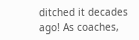ditched it decades ago! As coaches,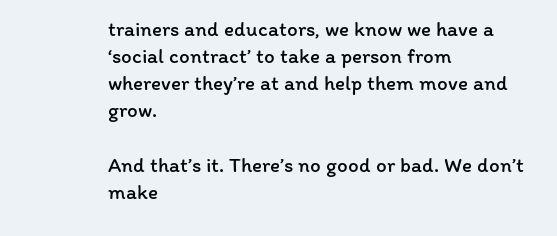trainers and educators, we know we have a ‘social contract’ to take a person from wherever they’re at and help them move and grow.

And that’s it. There’s no good or bad. We don’t make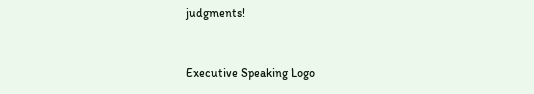judgments!


Executive Speaking Logo